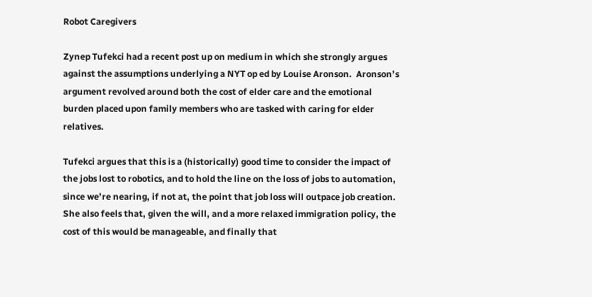Robot Caregivers

Zynep Tufekci had a recent post up on medium in which she strongly argues against the assumptions underlying a NYT op ed by Louise Aronson.  Aronson’s argument revolved around both the cost of elder care and the emotional burden placed upon family members who are tasked with caring for elder relatives.

Tufekci argues that this is a (historically) good time to consider the impact of the jobs lost to robotics, and to hold the line on the loss of jobs to automation, since we’re nearing, if not at, the point that job loss will outpace job creation. She also feels that, given the will, and a more relaxed immigration policy, the cost of this would be manageable, and finally that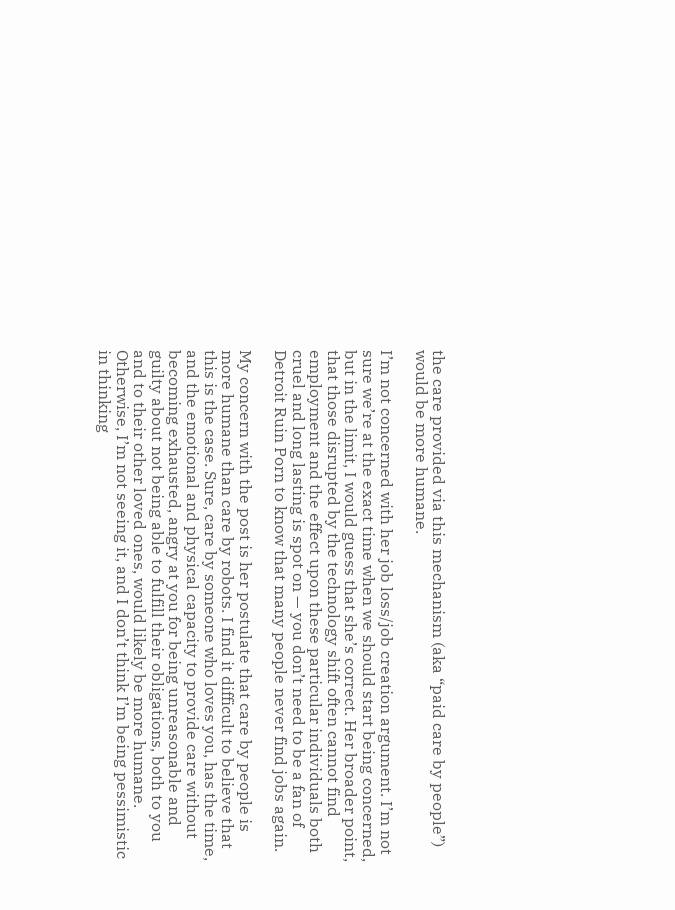the care provided via this mechanism (aka “paid care by people”) would be more humane.

I’m not concerned with her job loss/job creation argument. I’m not sure we’re at the exact time when we should start being concerned, but in the limit, I would guess that she’s correct. Her broader point, that those disrupted by the technology shift often cannot find employment and the effect upon these particular individuals both cruel and long lasting is spot on — you don’t need to be a fan of Detroit Ruin Porn to know that many people never find jobs again.

My concern with the post is her postulate that care by people is more humane than care by robots. I find it difficult to believe that this is the case. Sure, care by someone who loves you, has the time, and the emotional and physical capacity to provide care without becoming exhausted, angry at you for being unreasonable and guilty about not being able to fulfill their obligations, both to you and to their other loved ones, would likely be more humane. Otherwise, I’m not seeing it, and I don’t think I’m being pessimistic in thinking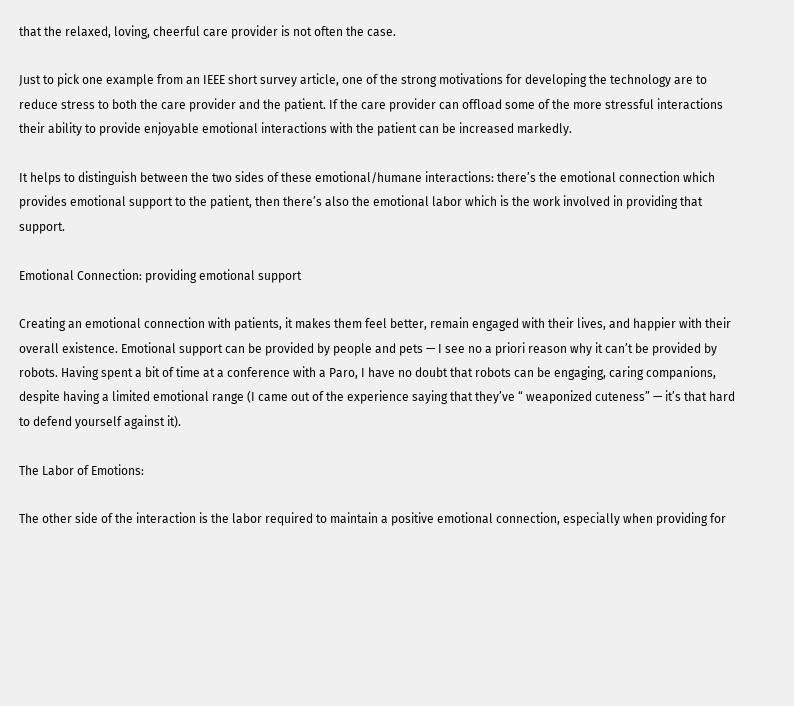that the relaxed, loving, cheerful care provider is not often the case.

Just to pick one example from an IEEE short survey article, one of the strong motivations for developing the technology are to reduce stress to both the care provider and the patient. If the care provider can offload some of the more stressful interactions their ability to provide enjoyable emotional interactions with the patient can be increased markedly.

It helps to distinguish between the two sides of these emotional/humane interactions: there’s the emotional connection which provides emotional support to the patient, then there’s also the emotional labor which is the work involved in providing that support.

Emotional Connection: providing emotional support

Creating an emotional connection with patients, it makes them feel better, remain engaged with their lives, and happier with their overall existence. Emotional support can be provided by people and pets — I see no a priori reason why it can’t be provided by robots. Having spent a bit of time at a conference with a Paro, I have no doubt that robots can be engaging, caring companions, despite having a limited emotional range (I came out of the experience saying that they’ve “ weaponized cuteness” — it’s that hard to defend yourself against it).

The Labor of Emotions:

The other side of the interaction is the labor required to maintain a positive emotional connection, especially when providing for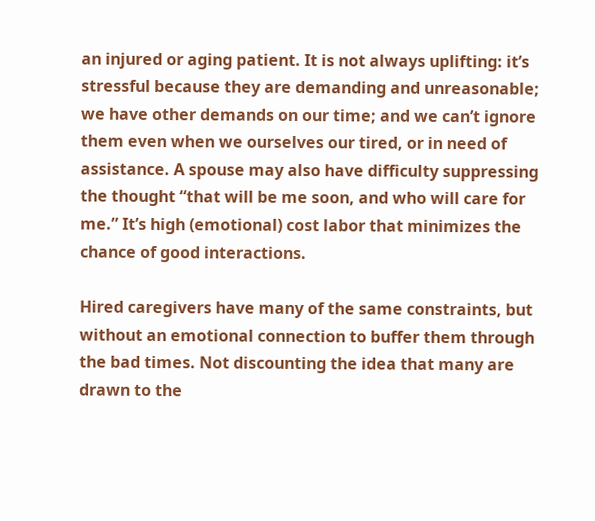an injured or aging patient. It is not always uplifting: it’s stressful because they are demanding and unreasonable; we have other demands on our time; and we can’t ignore them even when we ourselves our tired, or in need of assistance. A spouse may also have difficulty suppressing the thought “that will be me soon, and who will care for me.” It’s high (emotional) cost labor that minimizes the chance of good interactions.

Hired caregivers have many of the same constraints, but without an emotional connection to buffer them through the bad times. Not discounting the idea that many are drawn to the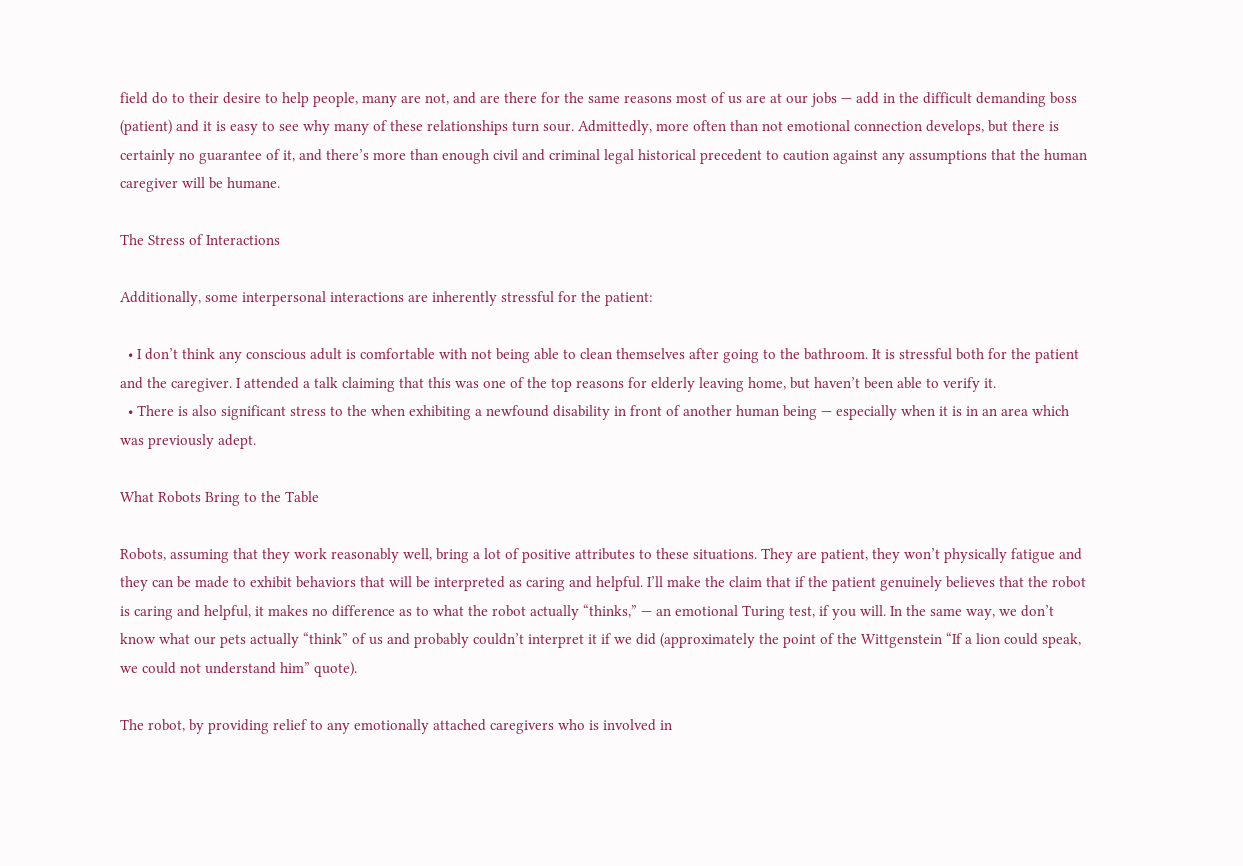field do to their desire to help people, many are not, and are there for the same reasons most of us are at our jobs — add in the difficult demanding boss (patient) and it is easy to see why many of these relationships turn sour. Admittedly, more often than not emotional connection develops, but there is certainly no guarantee of it, and there’s more than enough civil and criminal legal historical precedent to caution against any assumptions that the human caregiver will be humane.

The Stress of Interactions

Additionally, some interpersonal interactions are inherently stressful for the patient:

  • I don’t think any conscious adult is comfortable with not being able to clean themselves after going to the bathroom. It is stressful both for the patient and the caregiver. I attended a talk claiming that this was one of the top reasons for elderly leaving home, but haven’t been able to verify it.
  • There is also significant stress to the when exhibiting a newfound disability in front of another human being — especially when it is in an area which was previously adept.

What Robots Bring to the Table

Robots, assuming that they work reasonably well, bring a lot of positive attributes to these situations. They are patient, they won’t physically fatigue and they can be made to exhibit behaviors that will be interpreted as caring and helpful. I’ll make the claim that if the patient genuinely believes that the robot is caring and helpful, it makes no difference as to what the robot actually “thinks,” — an emotional Turing test, if you will. In the same way, we don’t know what our pets actually “think” of us and probably couldn’t interpret it if we did (approximately the point of the Wittgenstein “If a lion could speak, we could not understand him” quote).

The robot, by providing relief to any emotionally attached caregivers who is involved in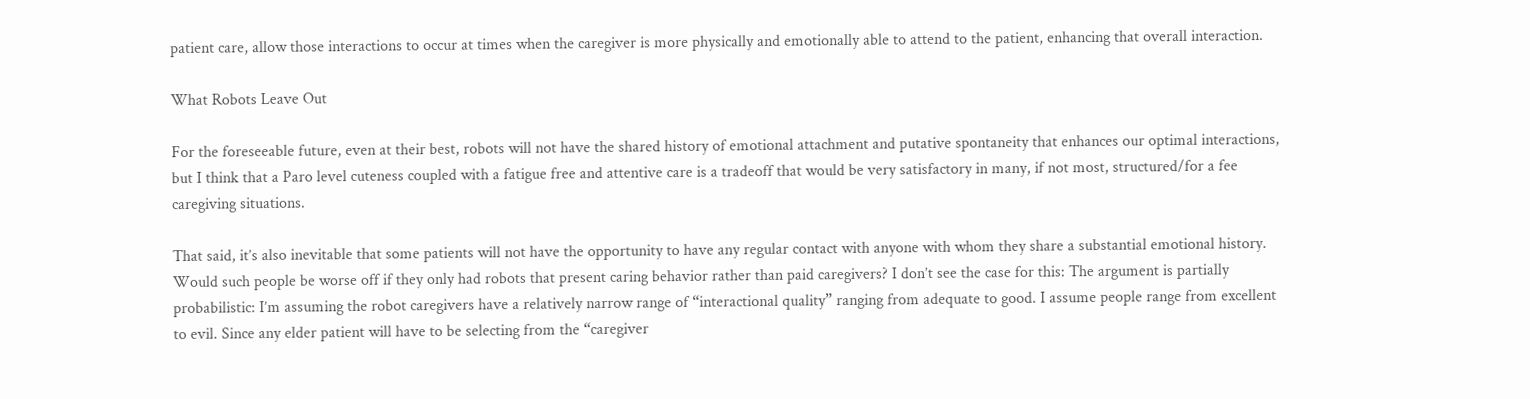patient care, allow those interactions to occur at times when the caregiver is more physically and emotionally able to attend to the patient, enhancing that overall interaction.

What Robots Leave Out

For the foreseeable future, even at their best, robots will not have the shared history of emotional attachment and putative spontaneity that enhances our optimal interactions, but I think that a Paro level cuteness coupled with a fatigue free and attentive care is a tradeoff that would be very satisfactory in many, if not most, structured/for a fee caregiving situations.

That said, it’s also inevitable that some patients will not have the opportunity to have any regular contact with anyone with whom they share a substantial emotional history. Would such people be worse off if they only had robots that present caring behavior rather than paid caregivers? I don’t see the case for this: The argument is partially probabilistic: I’m assuming the robot caregivers have a relatively narrow range of “interactional quality” ranging from adequate to good. I assume people range from excellent to evil. Since any elder patient will have to be selecting from the “caregiver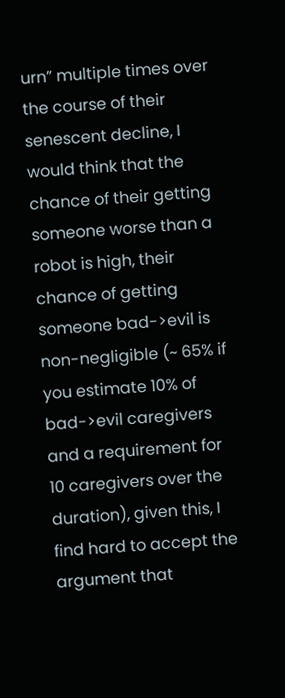urn” multiple times over the course of their senescent decline, I would think that the chance of their getting someone worse than a robot is high, their chance of getting someone bad->evil is non-negligible (~ 65% if you estimate 10% of bad->evil caregivers and a requirement for 10 caregivers over the duration), given this, I find hard to accept the argument that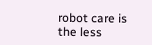robot care is the less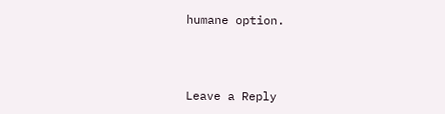humane option.



Leave a Reply